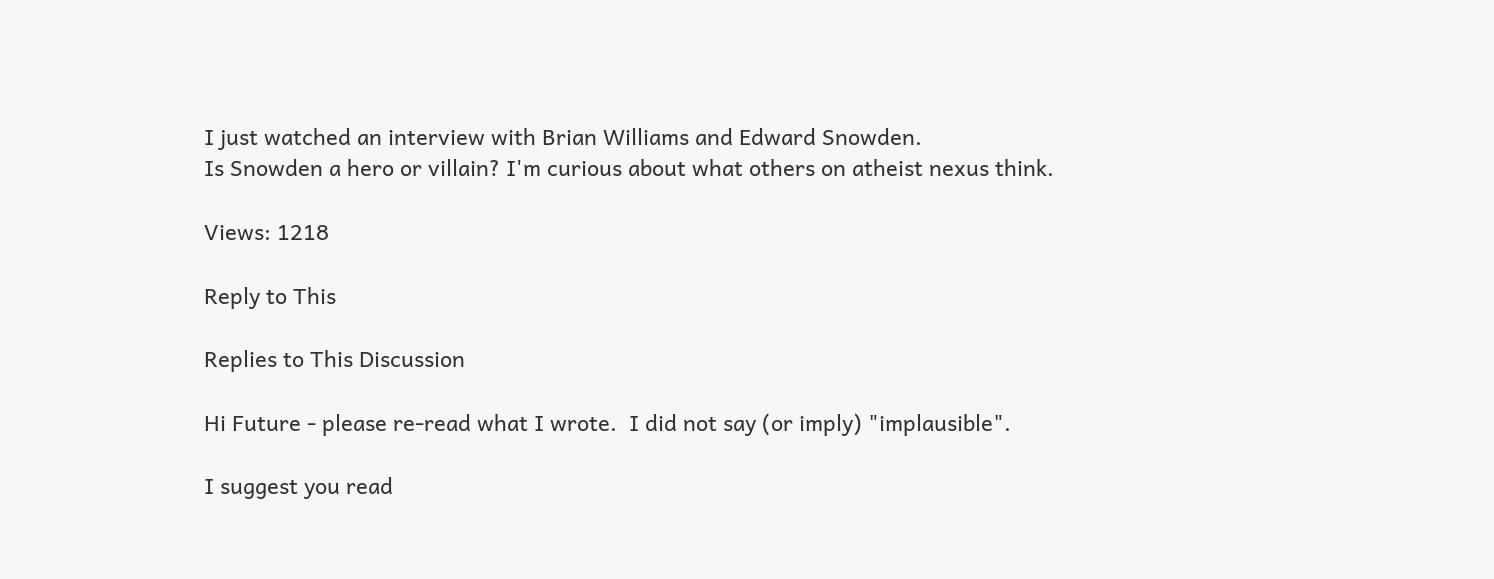I just watched an interview with Brian Williams and Edward Snowden.
Is Snowden a hero or villain? I'm curious about what others on atheist nexus think.

Views: 1218

Reply to This

Replies to This Discussion

Hi Future - please re-read what I wrote.  I did not say (or imply) "implausible".

I suggest you read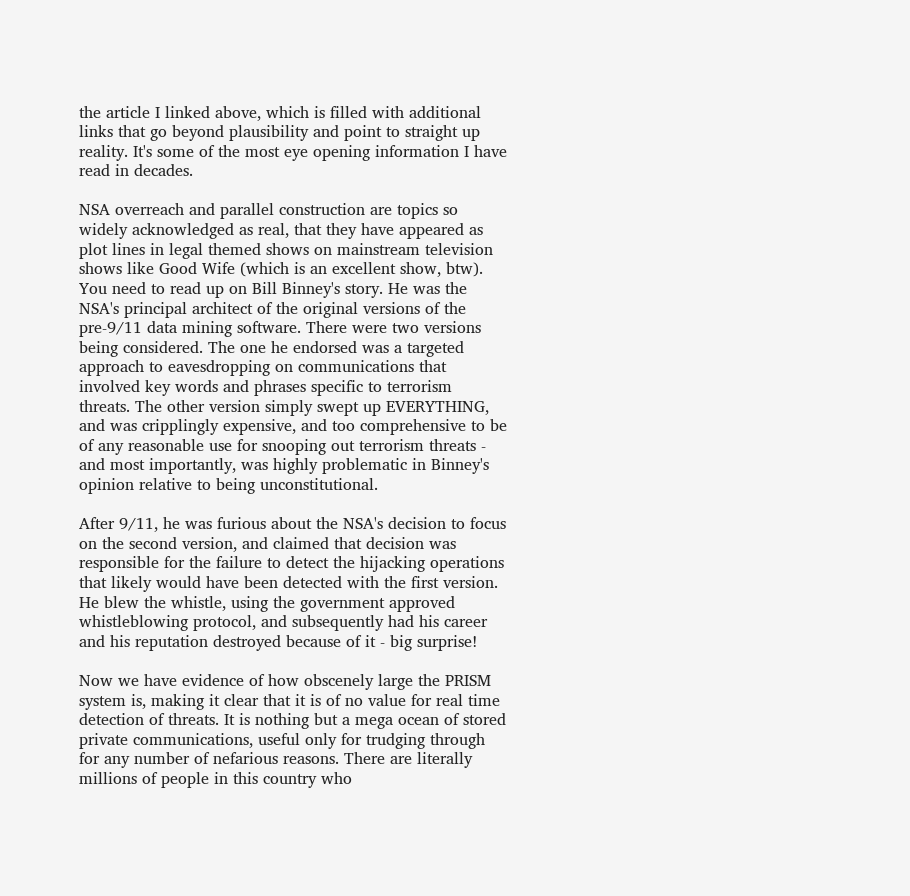the article I linked above, which is filled with additional links that go beyond plausibility and point to straight up reality. It's some of the most eye opening information I have read in decades.

NSA overreach and parallel construction are topics so widely acknowledged as real, that they have appeared as plot lines in legal themed shows on mainstream television shows like Good Wife (which is an excellent show, btw).
You need to read up on Bill Binney's story. He was the NSA's principal architect of the original versions of the pre-9/11 data mining software. There were two versions being considered. The one he endorsed was a targeted approach to eavesdropping on communications that involved key words and phrases specific to terrorism threats. The other version simply swept up EVERYTHING, and was cripplingly expensive, and too comprehensive to be of any reasonable use for snooping out terrorism threats - and most importantly, was highly problematic in Binney's opinion relative to being unconstitutional.

After 9/11, he was furious about the NSA's decision to focus on the second version, and claimed that decision was responsible for the failure to detect the hijacking operations that likely would have been detected with the first version. He blew the whistle, using the government approved whistleblowing protocol, and subsequently had his career and his reputation destroyed because of it - big surprise!

Now we have evidence of how obscenely large the PRISM system is, making it clear that it is of no value for real time detection of threats. It is nothing but a mega ocean of stored private communications, useful only for trudging through for any number of nefarious reasons. There are literally millions of people in this country who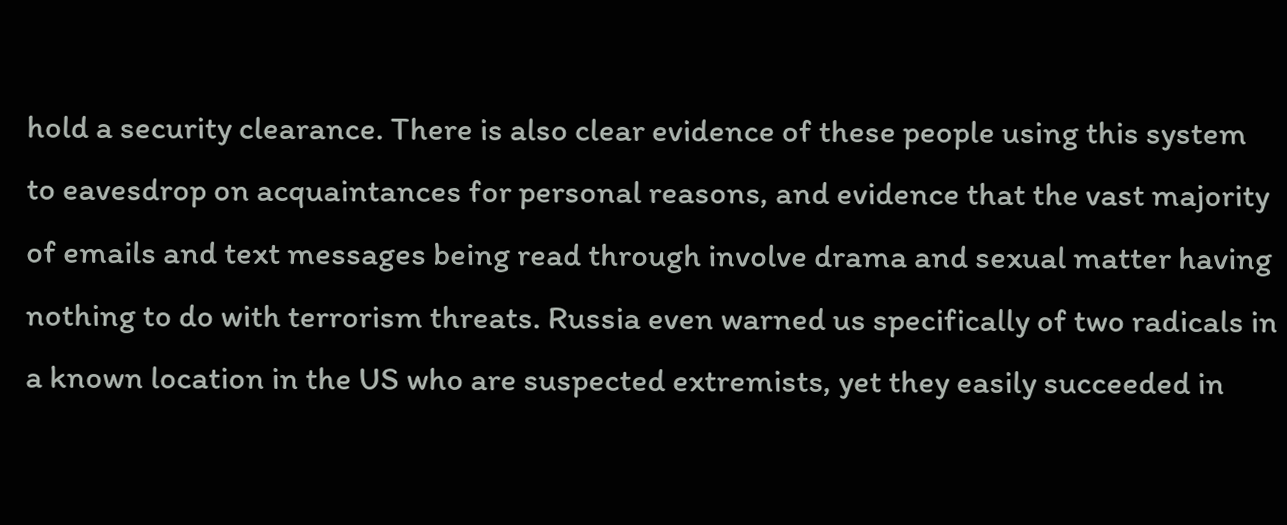hold a security clearance. There is also clear evidence of these people using this system to eavesdrop on acquaintances for personal reasons, and evidence that the vast majority of emails and text messages being read through involve drama and sexual matter having nothing to do with terrorism threats. Russia even warned us specifically of two radicals in a known location in the US who are suspected extremists, yet they easily succeeded in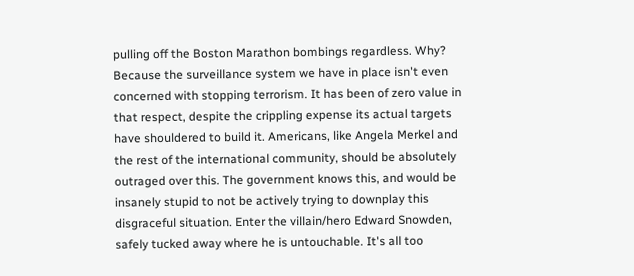pulling off the Boston Marathon bombings regardless. Why? Because the surveillance system we have in place isn't even concerned with stopping terrorism. It has been of zero value in that respect, despite the crippling expense its actual targets have shouldered to build it. Americans, like Angela Merkel and the rest of the international community, should be absolutely outraged over this. The government knows this, and would be insanely stupid to not be actively trying to downplay this disgraceful situation. Enter the villain/hero Edward Snowden, safely tucked away where he is untouchable. It's all too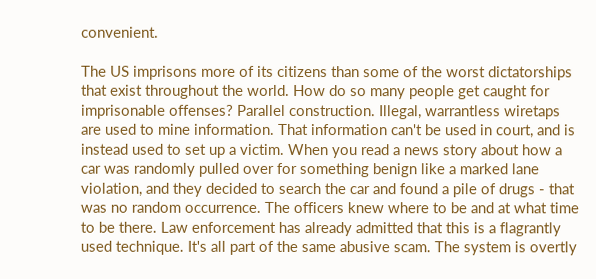convenient.

The US imprisons more of its citizens than some of the worst dictatorships that exist throughout the world. How do so many people get caught for imprisonable offenses? Parallel construction. Illegal, warrantless wiretaps are used to mine information. That information can't be used in court, and is instead used to set up a victim. When you read a news story about how a car was randomly pulled over for something benign like a marked lane violation, and they decided to search the car and found a pile of drugs - that was no random occurrence. The officers knew where to be and at what time to be there. Law enforcement has already admitted that this is a flagrantly used technique. It's all part of the same abusive scam. The system is overtly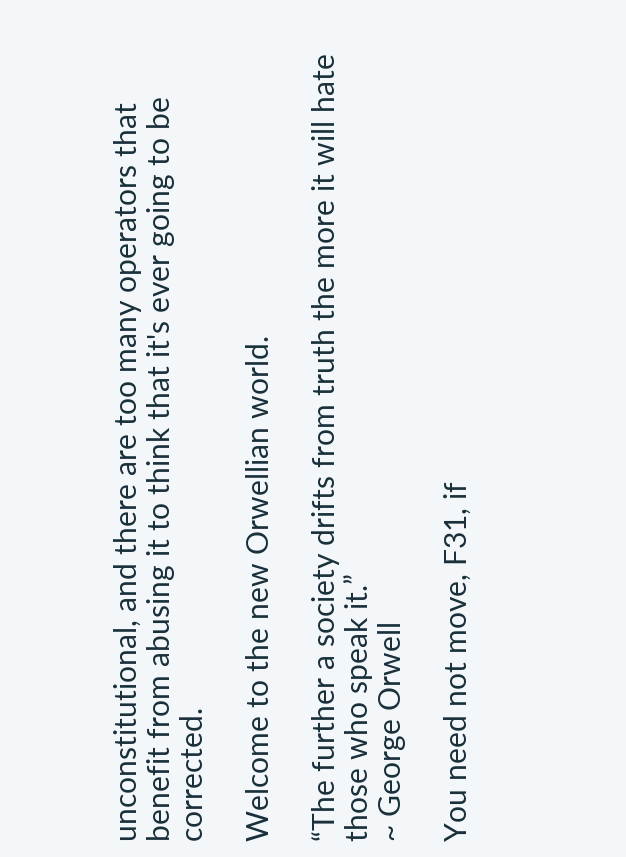unconstitutional, and there are too many operators that benefit from abusing it to think that it's ever going to be corrected.

Welcome to the new Orwellian world.

“The further a society drifts from truth the more it will hate those who speak it.”
~ George Orwell

You need not move, F31, if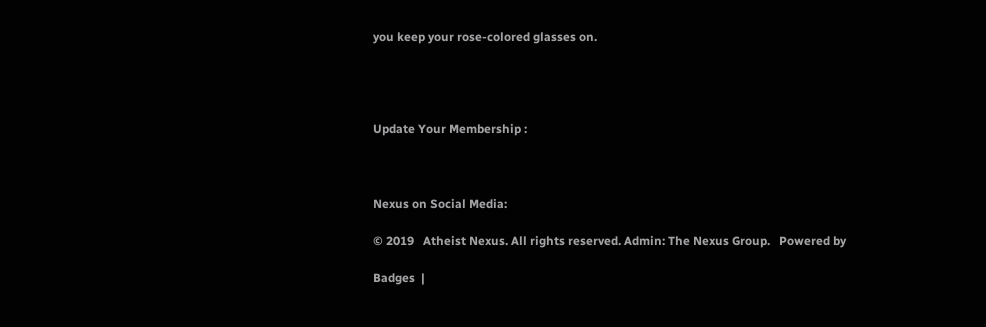you keep your rose-colored glasses on.




Update Your Membership :



Nexus on Social Media:

© 2019   Atheist Nexus. All rights reserved. Admin: The Nexus Group.   Powered by

Badges  |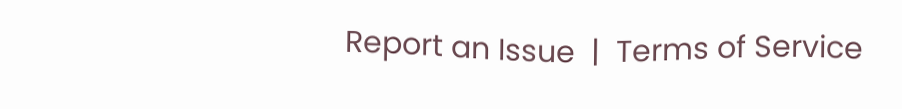Report an Issue  |  Terms of Service